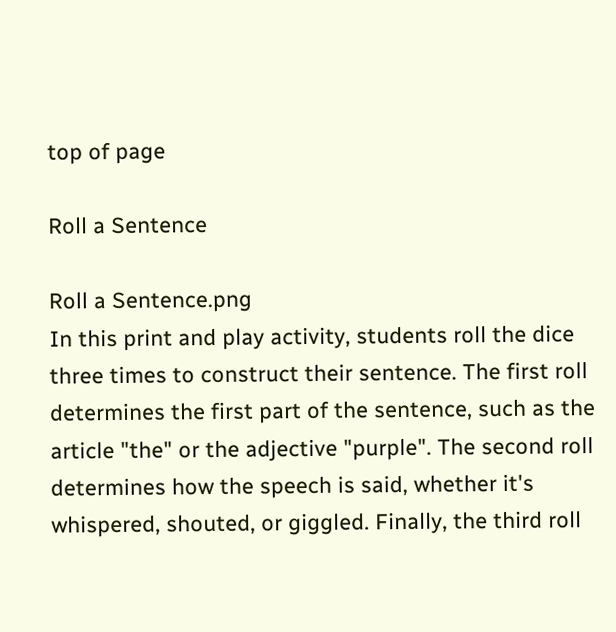top of page

Roll a Sentence

Roll a Sentence.png
In this print and play activity, students roll the dice three times to construct their sentence. The first roll determines the first part of the sentence, such as the article "the" or the adjective "purple". The second roll determines how the speech is said, whether it's whispered, shouted, or giggled. Finally, the third roll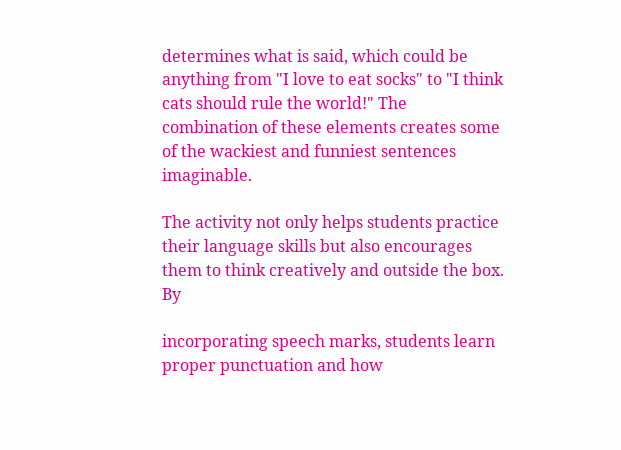determines what is said, which could be anything from "I love to eat socks" to "I think cats should rule the world!" The combination of these elements creates some of the wackiest and funniest sentences imaginable.

The activity not only helps students practice their language skills but also encourages them to think creatively and outside the box. By

incorporating speech marks, students learn proper punctuation and how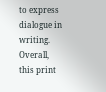to express dialogue in writing. Overall, this print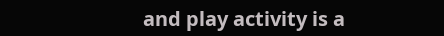and play activity is a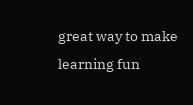great way to make learning fun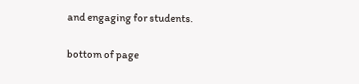and engaging for students.

bottom of page